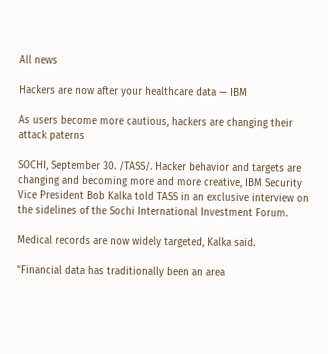All news

Hackers are now after your healthcare data — IBM

As users become more cautious, hackers are changing their attack paterns

SOCHI, September 30. /TASS/. Hacker behavior and targets are changing and becoming more and more creative, IBM Security Vice President Bob Kalka told TASS in an exclusive interview on the sidelines of the Sochi International Investment Forum.

Medical records are now widely targeted, Kalka said.

"Financial data has traditionally been an area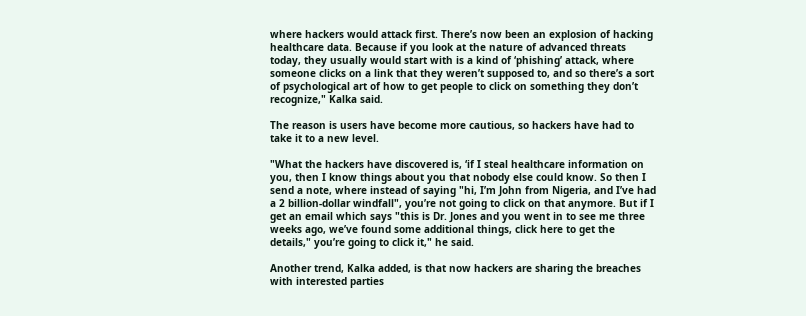where hackers would attack first. There’s now been an explosion of hacking healthcare data. Because if you look at the nature of advanced threats today, they usually would start with is a kind of ‘phishing’ attack, where someone clicks on a link that they weren’t supposed to, and so there’s a sort of psychological art of how to get people to click on something they don’t recognize," Kalka said.

The reason is users have become more cautious, so hackers have had to take it to a new level.

"What the hackers have discovered is, ‘if I steal healthcare information on you, then I know things about you that nobody else could know. So then I send a note, where instead of saying "hi, I’m John from Nigeria, and I’ve had a 2 billion-dollar windfall", you’re not going to click on that anymore. But if I get an email which says "this is Dr. Jones and you went in to see me three weeks ago, we’ve found some additional things, click here to get the details," you’re going to click it," he said.

Another trend, Kalka added, is that now hackers are sharing the breaches with interested parties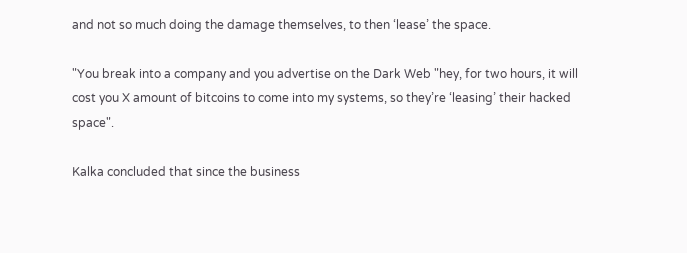and not so much doing the damage themselves, to then ‘lease’ the space.

"You break into a company and you advertise on the Dark Web "hey, for two hours, it will cost you X amount of bitcoins to come into my systems, so they’re ‘leasing’ their hacked space".

Kalka concluded that since the business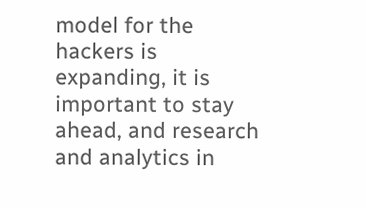model for the hackers is expanding, it is important to stay ahead, and research and analytics in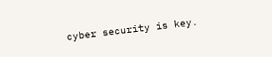cyber security is key.